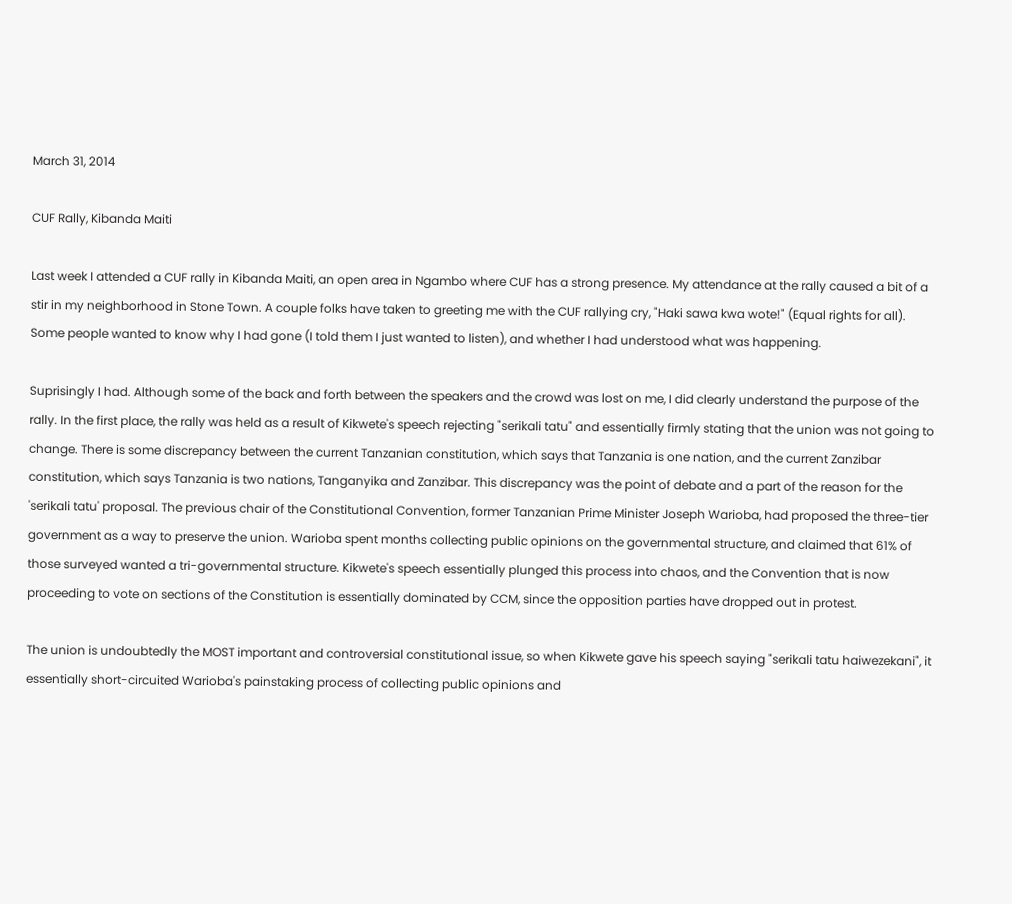March 31, 2014

CUF Rally, Kibanda Maiti

Last week I attended a CUF rally in Kibanda Maiti, an open area in Ngambo where CUF has a strong presence. My attendance at the rally caused a bit of a stir in my neighborhood in Stone Town. A couple folks have taken to greeting me with the CUF rallying cry, "Haki sawa kwa wote!" (Equal rights for all). Some people wanted to know why I had gone (I told them I just wanted to listen), and whether I had understood what was happening.

Suprisingly I had. Although some of the back and forth between the speakers and the crowd was lost on me, I did clearly understand the purpose of the rally. In the first place, the rally was held as a result of Kikwete's speech rejecting "serikali tatu" and essentially firmly stating that the union was not going to change. There is some discrepancy between the current Tanzanian constitution, which says that Tanzania is one nation, and the current Zanzibar constitution, which says Tanzania is two nations, Tanganyika and Zanzibar. This discrepancy was the point of debate and a part of the reason for the 'serikali tatu' proposal. The previous chair of the Constitutional Convention, former Tanzanian Prime Minister Joseph Warioba, had proposed the three-tier government as a way to preserve the union. Warioba spent months collecting public opinions on the governmental structure, and claimed that 61% of those surveyed wanted a tri-governmental structure. Kikwete's speech essentially plunged this process into chaos, and the Convention that is now proceeding to vote on sections of the Constitution is essentially dominated by CCM, since the opposition parties have dropped out in protest.

The union is undoubtedly the MOST important and controversial constitutional issue, so when Kikwete gave his speech saying "serikali tatu haiwezekani", it essentially short-circuited Warioba's painstaking process of collecting public opinions and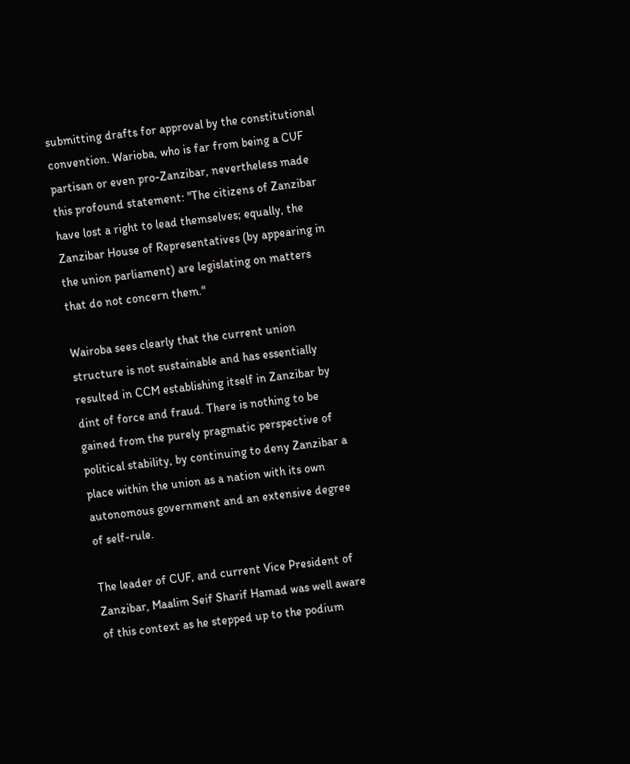submitting drafts for approval by the constitutional convention. Warioba, who is far from being a CUF partisan or even pro-Zanzibar, nevertheless made this profound statement: "The citizens of Zanzibar have lost a right to lead themselves; equally, the Zanzibar House of Representatives (by appearing in the union parliament) are legislating on matters that do not concern them."

Wairoba sees clearly that the current union structure is not sustainable and has essentially resulted in CCM establishing itself in Zanzibar by dint of force and fraud. There is nothing to be gained from the purely pragmatic perspective of political stability, by continuing to deny Zanzibar a place within the union as a nation with its own autonomous government and an extensive degree of self-rule.

The leader of CUF, and current Vice President of Zanzibar, Maalim Seif Sharif Hamad was well aware of this context as he stepped up to the podium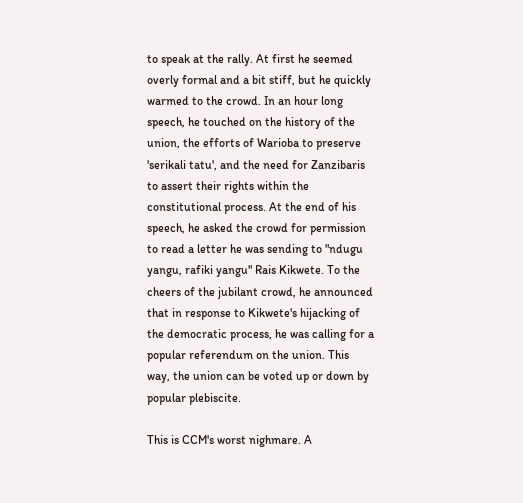to speak at the rally. At first he seemed overly formal and a bit stiff, but he quickly warmed to the crowd. In an hour long speech, he touched on the history of the union, the efforts of Warioba to preserve 'serikali tatu', and the need for Zanzibaris to assert their rights within the constitutional process. At the end of his speech, he asked the crowd for permission to read a letter he was sending to "ndugu yangu, rafiki yangu" Rais Kikwete. To the cheers of the jubilant crowd, he announced that in response to Kikwete's hijacking of the democratic process, he was calling for a popular referendum on the union. This way, the union can be voted up or down by popular plebiscite.

This is CCM's worst nighmare. A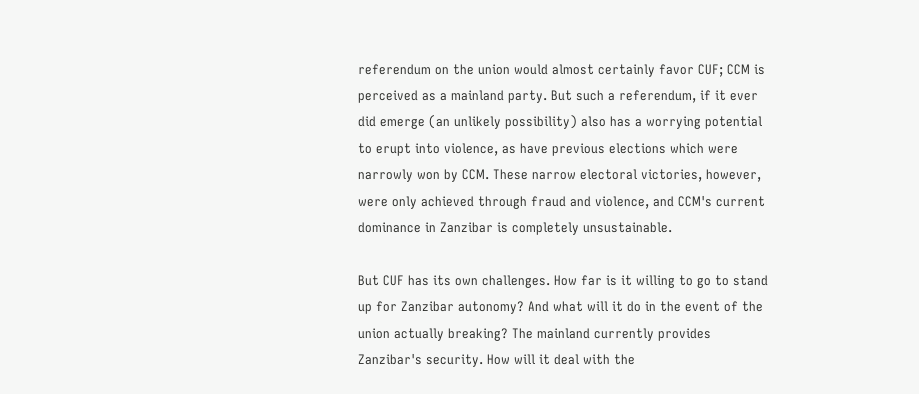referendum on the union would almost certainly favor CUF; CCM is perceived as a mainland party. But such a referendum, if it ever did emerge (an unlikely possibility) also has a worrying potential to erupt into violence, as have previous elections which were narrowly won by CCM. These narrow electoral victories, however, were only achieved through fraud and violence, and CCM's current dominance in Zanzibar is completely unsustainable.

But CUF has its own challenges. How far is it willing to go to stand up for Zanzibar autonomy? And what will it do in the event of the union actually breaking? The mainland currently provides Zanzibar's security. How will it deal with the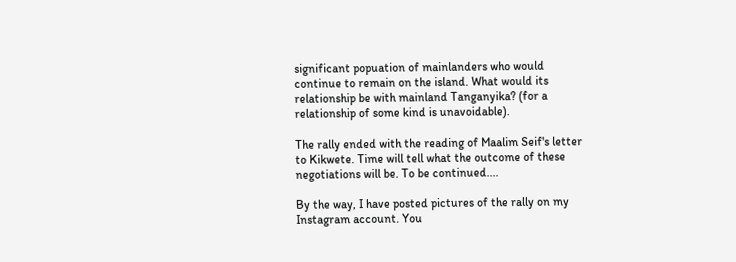significant popuation of mainlanders who would continue to remain on the island. What would its relationship be with mainland Tanganyika? (for a relationship of some kind is unavoidable).

The rally ended with the reading of Maalim Seif's letter to Kikwete. Time will tell what the outcome of these negotiations will be. To be continued....

By the way, I have posted pictures of the rally on my Instagram account. You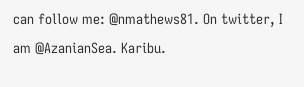can follow me: @nmathews81. On twitter, I am @AzanianSea. Karibu.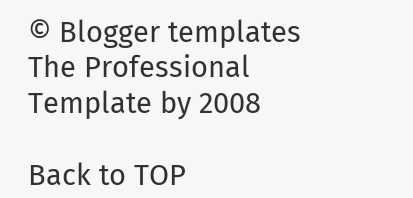© Blogger templates The Professional Template by 2008

Back to TOP